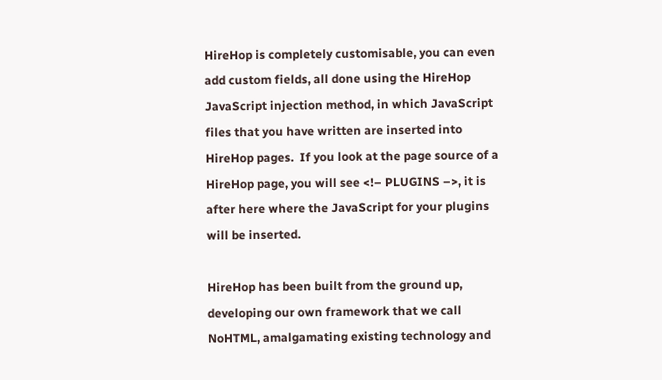HireHop is completely customisable, you can even add custom fields, all done using the HireHop JavaScript injection method, in which JavaScript files that you have written are inserted into HireHop pages.  If you look at the page source of a HireHop page, you will see <!– PLUGINS –>, it is after here where the JavaScript for your plugins will be inserted.

HireHop has been built from the ground up, developing our own framework that we call NoHTML, amalgamating existing technology and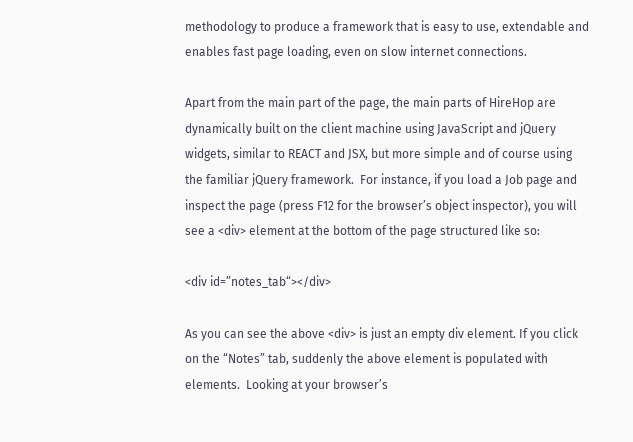methodology to produce a framework that is easy to use, extendable and enables fast page loading, even on slow internet connections.

Apart from the main part of the page, the main parts of HireHop are dynamically built on the client machine using JavaScript and jQuery widgets, similar to REACT and JSX, but more simple and of course using the familiar jQuery framework.  For instance, if you load a Job page and inspect the page (press F12 for the browser’s object inspector), you will see a <div> element at the bottom of the page structured like so:

<div id=”notes_tab“></div>

As you can see the above <div> is just an empty div element. If you click on the “Notes” tab, suddenly the above element is populated with elements.  Looking at your browser’s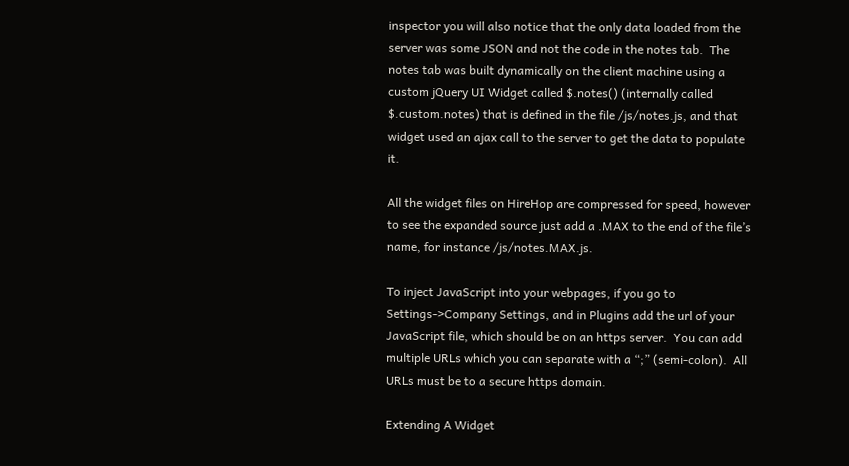inspector you will also notice that the only data loaded from the server was some JSON and not the code in the notes tab.  The notes tab was built dynamically on the client machine using a custom jQuery UI Widget called $.notes() (internally called $.custom.notes) that is defined in the file /js/notes.js, and that widget used an ajax call to the server to get the data to populate it.

All the widget files on HireHop are compressed for speed, however to see the expanded source just add a .MAX to the end of the file’s name, for instance /js/notes.MAX.js.

To inject JavaScript into your webpages, if you go to Settings->Company Settings, and in Plugins add the url of your JavaScript file, which should be on an https server.  You can add multiple URLs which you can separate with a “;” (semi-colon).  All URLs must be to a secure https domain.

Extending A Widget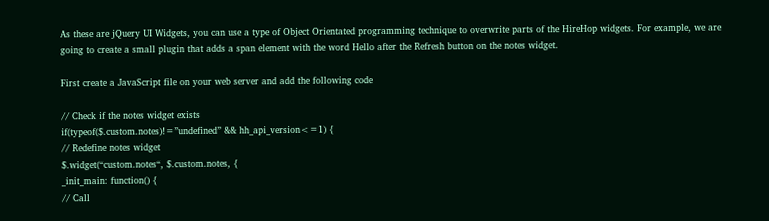As these are jQuery UI Widgets, you can use a type of Object Orientated programming technique to overwrite parts of the HireHop widgets. For example, we are going to create a small plugin that adds a span element with the word Hello after the Refresh button on the notes widget.

First create a JavaScript file on your web server and add the following code

// Check if the notes widget exists
if(typeof($.custom.notes)!=”undefined” && hh_api_version<=1) {
// Redefine notes widget
$.widget(“custom.notes“, $.custom.notes, {
_init_main: function() {
// Call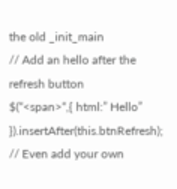the old _init_main
// Add an hello after the refresh button
$(“<span>“,{ html:” Hello” }).insertAfter(this.btnRefresh);
// Even add your own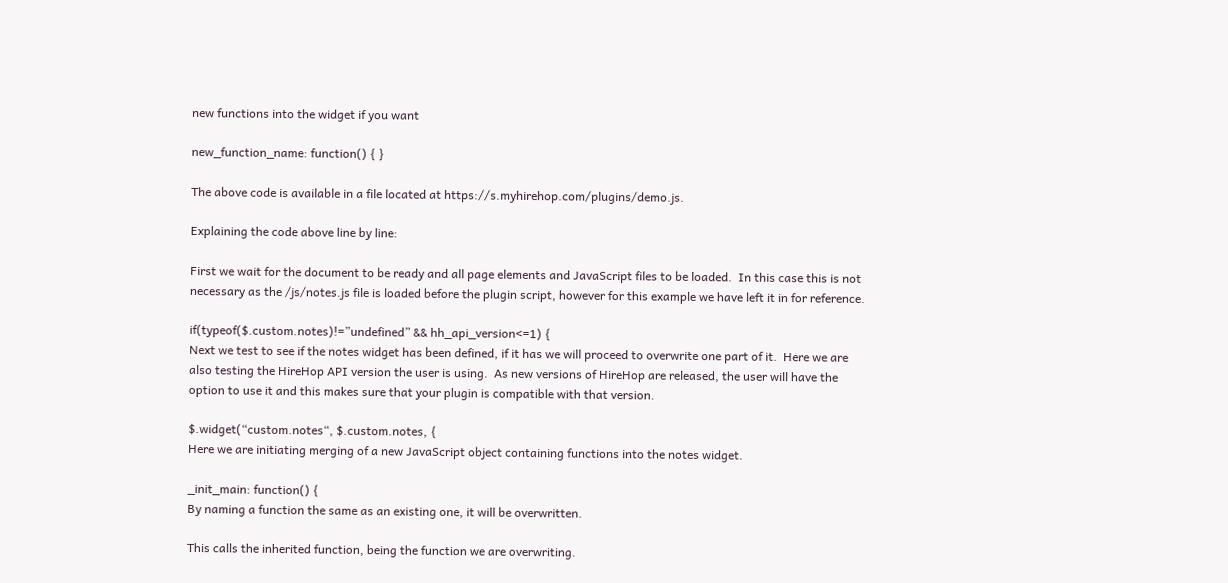new functions into the widget if you want

new_function_name: function() { }

The above code is available in a file located at https://s.myhirehop.com/plugins/demo.js.

Explaining the code above line by line:

First we wait for the document to be ready and all page elements and JavaScript files to be loaded.  In this case this is not necessary as the /js/notes.js file is loaded before the plugin script, however for this example we have left it in for reference.

if(typeof($.custom.notes)!=”undefined” && hh_api_version<=1) {
Next we test to see if the notes widget has been defined, if it has we will proceed to overwrite one part of it.  Here we are also testing the HireHop API version the user is using.  As new versions of HireHop are released, the user will have the option to use it and this makes sure that your plugin is compatible with that version.

$.widget(“custom.notes“, $.custom.notes, {
Here we are initiating merging of a new JavaScript object containing functions into the notes widget.

_init_main: function() {
By naming a function the same as an existing one, it will be overwritten.

This calls the inherited function, being the function we are overwriting.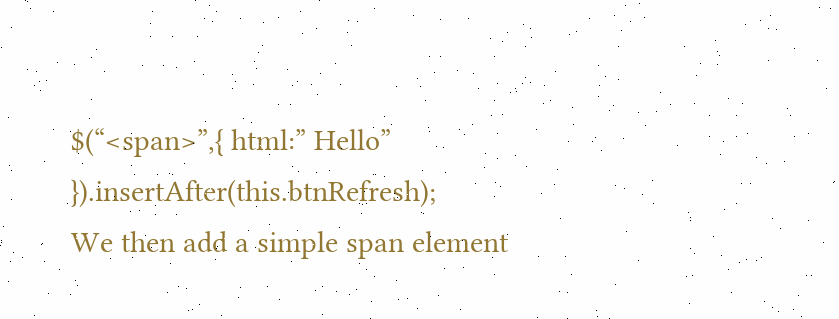$(“<span>”,{ html:” Hello” }).insertAfter(this.btnRefresh);
We then add a simple span element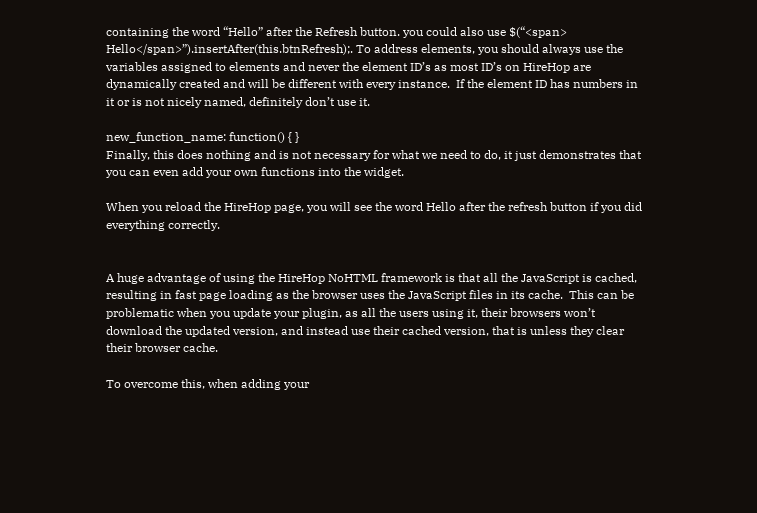containing the word “Hello” after the Refresh button. you could also use $(“<span> Hello</span>”).insertAfter(this.btnRefresh);. To address elements, you should always use the variables assigned to elements and never the element ID’s as most ID’s on HireHop are dynamically created and will be different with every instance.  If the element ID has numbers in it or is not nicely named, definitely don’t use it.

new_function_name: function() { }
Finally, this does nothing and is not necessary for what we need to do, it just demonstrates that you can even add your own functions into the widget.

When you reload the HireHop page, you will see the word Hello after the refresh button if you did everything correctly.


A huge advantage of using the HireHop NoHTML framework is that all the JavaScript is cached, resulting in fast page loading as the browser uses the JavaScript files in its cache.  This can be problematic when you update your plugin, as all the users using it, their browsers won’t download the updated version, and instead use their cached version, that is unless they clear their browser cache.

To overcome this, when adding your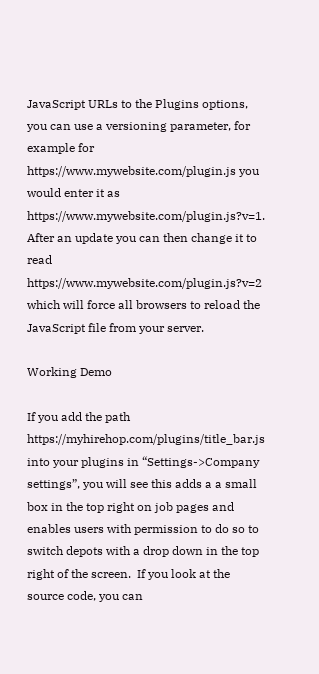JavaScript URLs to the Plugins options, you can use a versioning parameter, for example for https://www.mywebsite.com/plugin.js you would enter it as https://www.mywebsite.com/plugin.js?v=1. After an update you can then change it to read https://www.mywebsite.com/plugin.js?v=2 which will force all browsers to reload the JavaScript file from your server.

Working Demo

If you add the path https://myhirehop.com/plugins/title_bar.js into your plugins in “Settings->Company settings”, you will see this adds a a small box in the top right on job pages and enables users with permission to do so to switch depots with a drop down in the top right of the screen.  If you look at the source code, you can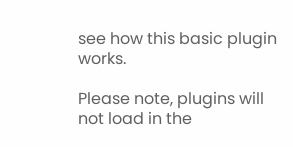see how this basic plugin works.

Please note, plugins will not load in the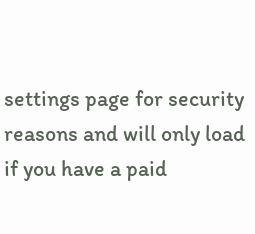settings page for security reasons and will only load if you have a paid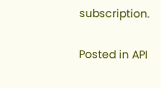subscription.

Posted in API